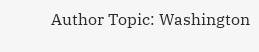Author Topic: Washington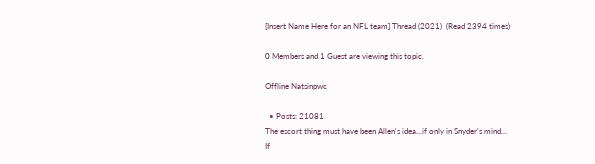[Insert Name Here for an NFL team] Thread (2021)  (Read 2394 times)

0 Members and 1 Guest are viewing this topic.

Offline Natsinpwc

  • Posts: 21081
The escort thing must have been Allen's idea...if only in Snyder's mind...
If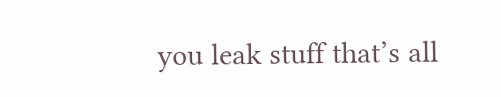you leak stuff that’s all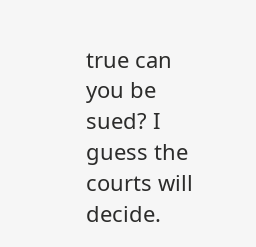true can you be sued? I guess the courts will decide.